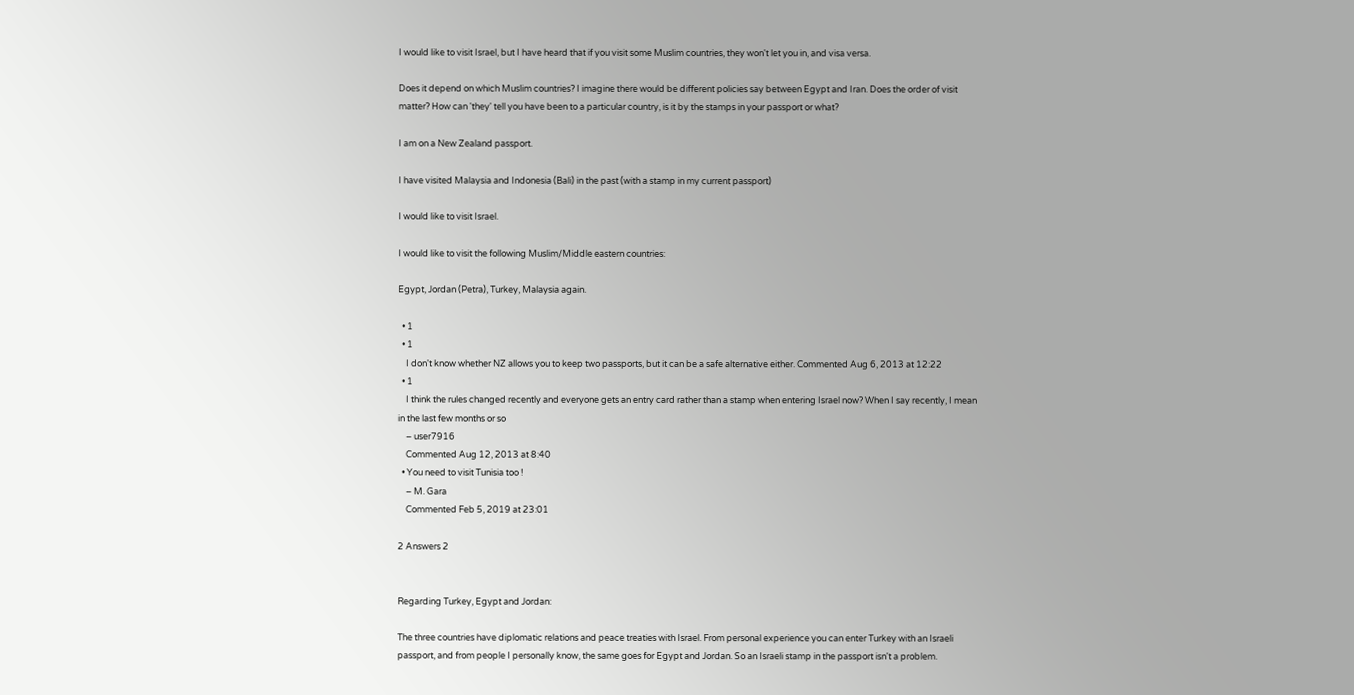I would like to visit Israel, but I have heard that if you visit some Muslim countries, they won't let you in, and visa versa.

Does it depend on which Muslim countries? I imagine there would be different policies say between Egypt and Iran. Does the order of visit matter? How can 'they' tell you have been to a particular country, is it by the stamps in your passport or what?

I am on a New Zealand passport.

I have visited Malaysia and Indonesia (Bali) in the past (with a stamp in my current passport)

I would like to visit Israel.

I would like to visit the following Muslim/Middle eastern countries:

Egypt, Jordan (Petra), Turkey, Malaysia again.

  • 1
  • 1
    I don't know whether NZ allows you to keep two passports, but it can be a safe alternative either. Commented Aug 6, 2013 at 12:22
  • 1
    I think the rules changed recently and everyone gets an entry card rather than a stamp when entering Israel now? When I say recently, I mean in the last few months or so
    – user7916
    Commented Aug 12, 2013 at 8:40
  • You need to visit Tunisia too !
    – M. Gara
    Commented Feb 5, 2019 at 23:01

2 Answers 2


Regarding Turkey, Egypt and Jordan:

The three countries have diplomatic relations and peace treaties with Israel. From personal experience you can enter Turkey with an Israeli passport, and from people I personally know, the same goes for Egypt and Jordan. So an Israeli stamp in the passport isn't a problem.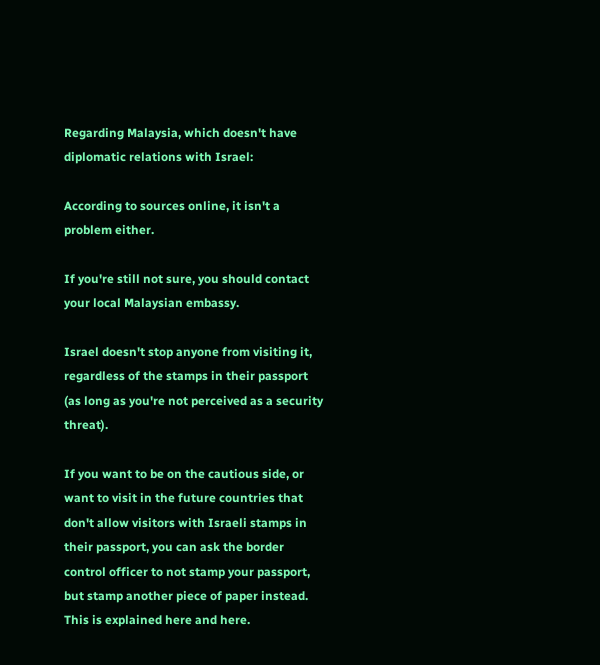Regarding Malaysia, which doesn't have diplomatic relations with Israel:

According to sources online, it isn't a problem either.

If you're still not sure, you should contact your local Malaysian embassy.

Israel doesn't stop anyone from visiting it, regardless of the stamps in their passport (as long as you're not perceived as a security threat).

If you want to be on the cautious side, or want to visit in the future countries that don't allow visitors with Israeli stamps in their passport, you can ask the border control officer to not stamp your passport, but stamp another piece of paper instead. This is explained here and here.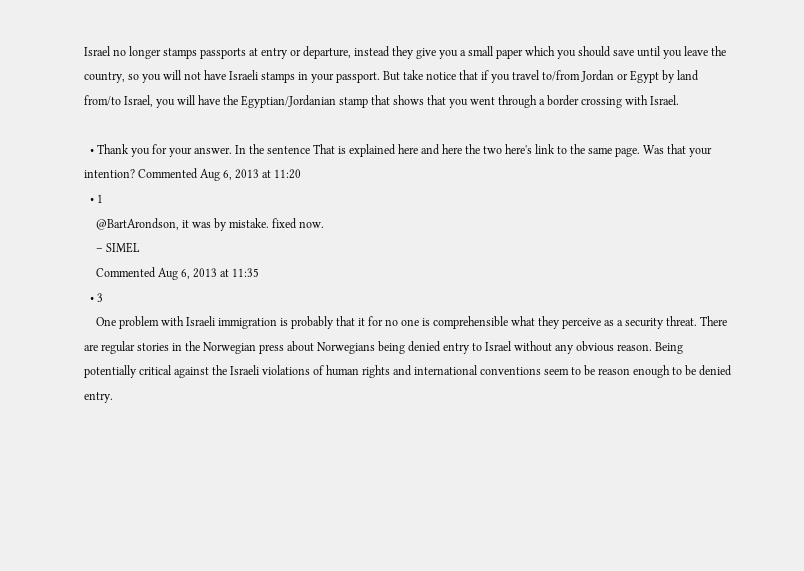Israel no longer stamps passports at entry or departure, instead they give you a small paper which you should save until you leave the country, so you will not have Israeli stamps in your passport. But take notice that if you travel to/from Jordan or Egypt by land from/to Israel, you will have the Egyptian/Jordanian stamp that shows that you went through a border crossing with Israel.

  • Thank you for your answer. In the sentence That is explained here and here the two here's link to the same page. Was that your intention? Commented Aug 6, 2013 at 11:20
  • 1
    @BartArondson, it was by mistake. fixed now.
    – SIMEL
    Commented Aug 6, 2013 at 11:35
  • 3
    One problem with Israeli immigration is probably that it for no one is comprehensible what they perceive as a security threat. There are regular stories in the Norwegian press about Norwegians being denied entry to Israel without any obvious reason. Being potentially critical against the Israeli violations of human rights and international conventions seem to be reason enough to be denied entry.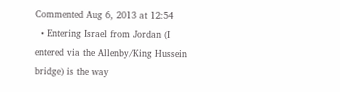Commented Aug 6, 2013 at 12:54
  • Entering Israel from Jordan (I entered via the Allenby/King Hussein bridge) is the way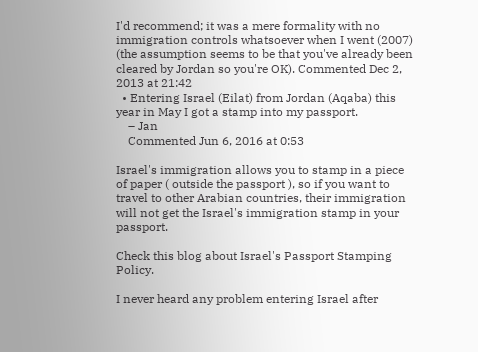I'd recommend; it was a mere formality with no immigration controls whatsoever when I went (2007) (the assumption seems to be that you've already been cleared by Jordan so you're OK). Commented Dec 2, 2013 at 21:42
  • Entering Israel (Eilat) from Jordan (Aqaba) this year in May I got a stamp into my passport.
    – Jan
    Commented Jun 6, 2016 at 0:53

Israel's immigration allows you to stamp in a piece of paper ( outside the passport ), so if you want to travel to other Arabian countries, their immigration will not get the Israel's immigration stamp in your passport.

Check this blog about Israel's Passport Stamping Policy.

I never heard any problem entering Israel after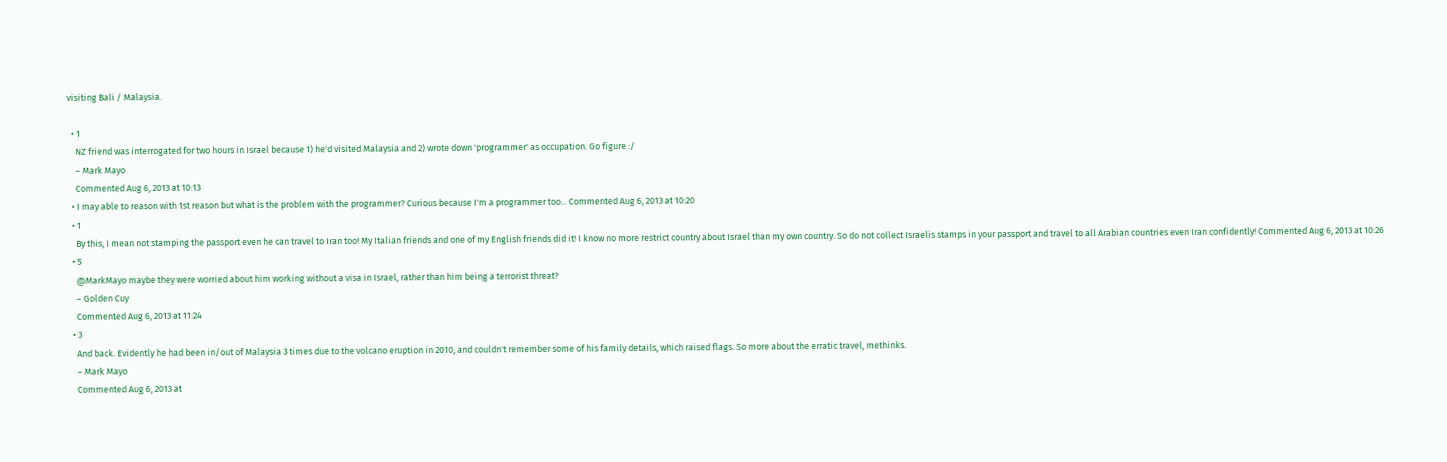visiting Bali / Malaysia.

  • 1
    NZ friend was interrogated for two hours in Israel because 1) he'd visited Malaysia and 2) wrote down 'programmer' as occupation. Go figure :/
    – Mark Mayo
    Commented Aug 6, 2013 at 10:13
  • I may able to reason with 1st reason but what is the problem with the programmer? Curious because I'm a programmer too... Commented Aug 6, 2013 at 10:20
  • 1
    By this, I mean not stamping the passport even he can travel to Iran too! My Italian friends and one of my English friends did it! I know no more restrict country about Israel than my own country. So do not collect Israelis stamps in your passport and travel to all Arabian countries even Iran confidently! Commented Aug 6, 2013 at 10:26
  • 5
    @MarkMayo maybe they were worried about him working without a visa in Israel, rather than him being a terrorist threat?
    – Golden Cuy
    Commented Aug 6, 2013 at 11:24
  • 3
    And back. Evidently he had been in/out of Malaysia 3 times due to the volcano eruption in 2010, and couldn't remember some of his family details, which raised flags. So more about the erratic travel, methinks.
    – Mark Mayo
    Commented Aug 6, 2013 at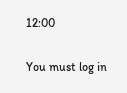12:00

You must log in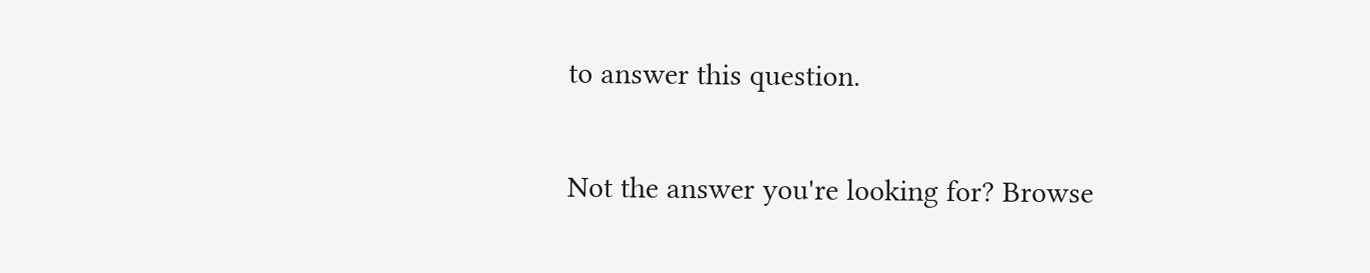to answer this question.

Not the answer you're looking for? Browse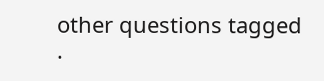other questions tagged .